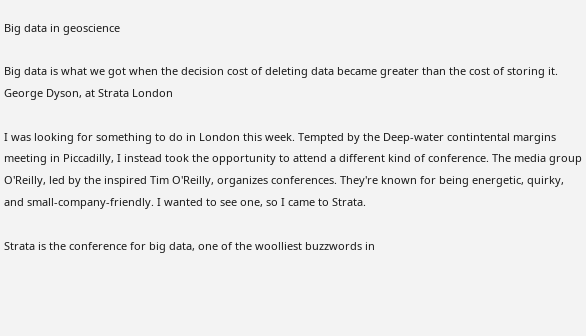Big data in geoscience

Big data is what we got when the decision cost of deleting data became greater than the cost of storing it.
George Dyson, at Strata London

I was looking for something to do in London this week. Tempted by the Deep-water contintental margins meeting in Piccadilly, I instead took the opportunity to attend a different kind of conference. The media group O'Reilly, led by the inspired Tim O'Reilly, organizes conferences. They're known for being energetic, quirky, and small-company-friendly. I wanted to see one, so I came to Strata.

Strata is the conference for big data, one of the woolliest buzzwords in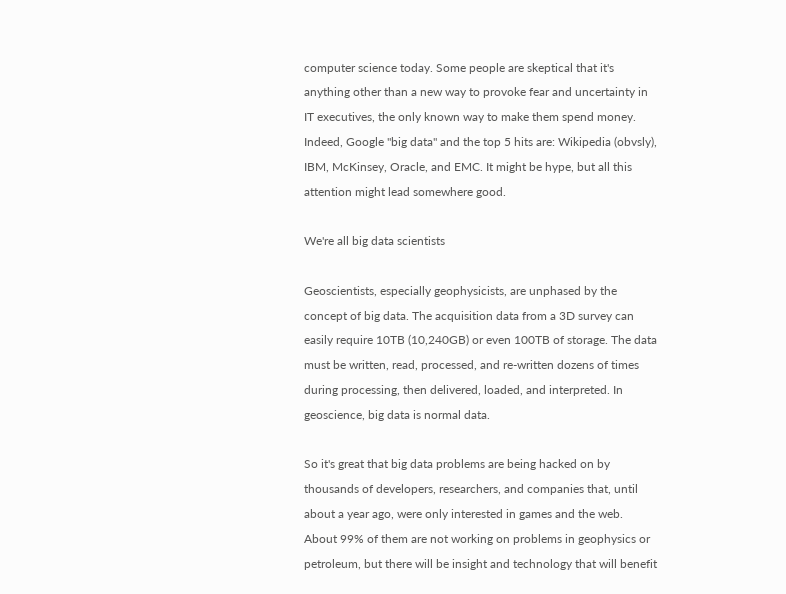computer science today. Some people are skeptical that it's anything other than a new way to provoke fear and uncertainty in IT executives, the only known way to make them spend money. Indeed, Google "big data" and the top 5 hits are: Wikipedia (obvsly), IBM, McKinsey, Oracle, and EMC. It might be hype, but all this attention might lead somewhere good.

We're all big data scientists

Geoscientists, especially geophysicists, are unphased by the concept of big data. The acquisition data from a 3D survey can easily require 10TB (10,240GB) or even 100TB of storage. The data must be written, read, processed, and re-written dozens of times during processing, then delivered, loaded, and interpreted. In geoscience, big data is normal data.

So it's great that big data problems are being hacked on by thousands of developers, researchers, and companies that, until about a year ago, were only interested in games and the web. About 99% of them are not working on problems in geophysics or petroleum, but there will be insight and technology that will benefit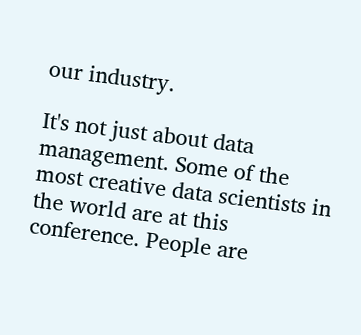our industry.

It's not just about data management. Some of the most creative data scientists in the world are at this conference. People are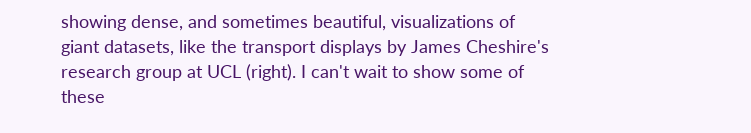showing dense, and sometimes beautiful, visualizations of giant datasets, like the transport displays by James Cheshire's research group at UCL (right). I can't wait to show some of these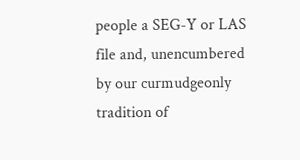people a SEG-Y or LAS file and, unencumbered by our curmudgeonly tradition of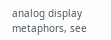analog display metaphors, see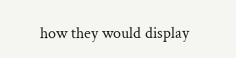how they would display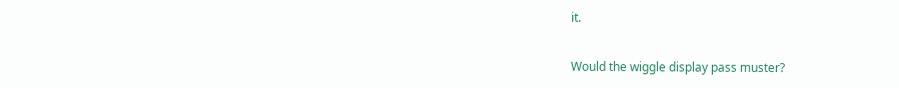it.

Would the wiggle display pass muster?